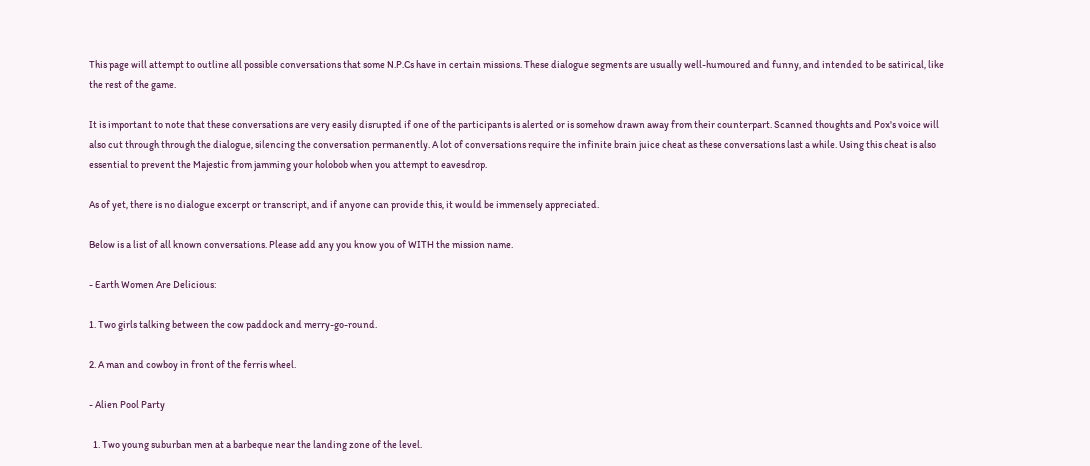This page will attempt to outline all possible conversations that some N.P.Cs have in certain missions. These dialogue segments are usually well-humoured and funny, and intended to be satirical, like the rest of the game.

It is important to note that these conversations are very easily disrupted if one of the participants is alerted or is somehow drawn away from their counterpart. Scanned thoughts and Pox's voice will also cut through through the dialogue, silencing the conversation permanently. A lot of conversations require the infinite brain juice cheat as these conversations last a while. Using this cheat is also essential to prevent the Majestic from jamming your holobob when you attempt to eavesdrop.

As of yet, there is no dialogue excerpt or transcript, and if anyone can provide this, it would be immensely appreciated.

Below is a list of all known conversations. Please add any you know you of WITH the mission name.

- Earth Women Are Delicious:

1. Two girls talking between the cow paddock and merry-go-round.

2. A man and cowboy in front of the ferris wheel.

- Alien Pool Party

  1. Two young suburban men at a barbeque near the landing zone of the level.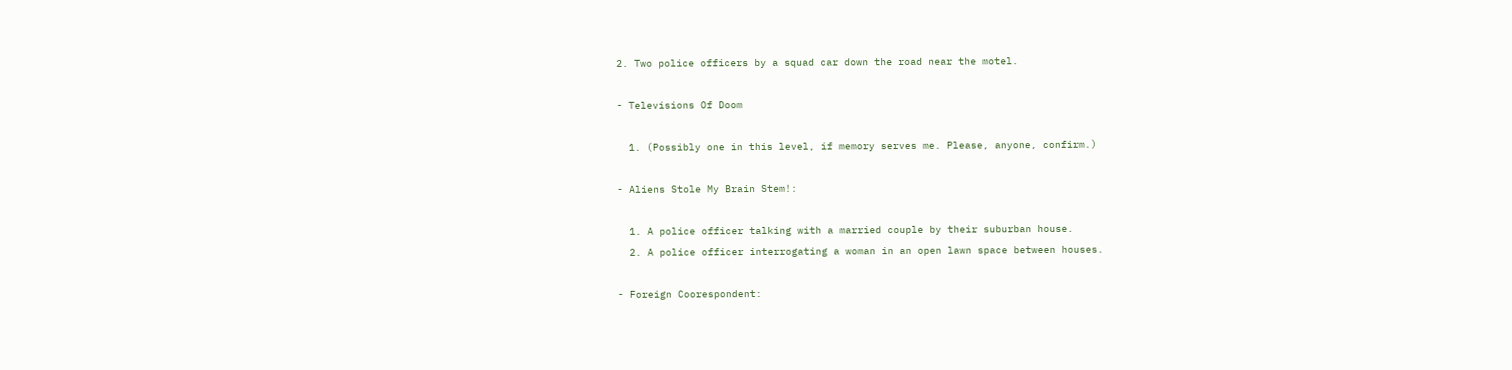2. Two police officers by a squad car down the road near the motel.

- Televisions Of Doom

  1. (Possibly one in this level, if memory serves me. Please, anyone, confirm.)

- Aliens Stole My Brain Stem!:

  1. A police officer talking with a married couple by their suburban house.
  2. A police officer interrogating a woman in an open lawn space between houses.

- Foreign Coorespondent: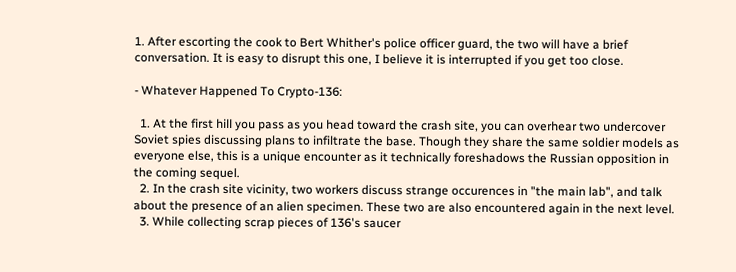1. After escorting the cook to Bert Whither's police officer guard, the two will have a brief conversation. It is easy to disrupt this one, I believe it is interrupted if you get too close.

- Whatever Happened To Crypto-136:

  1. At the first hill you pass as you head toward the crash site, you can overhear two undercover Soviet spies discussing plans to infiltrate the base. Though they share the same soldier models as everyone else, this is a unique encounter as it technically foreshadows the Russian opposition in the coming sequel.
  2. In the crash site vicinity, two workers discuss strange occurences in "the main lab", and talk about the presence of an alien specimen. These two are also encountered again in the next level.
  3. While collecting scrap pieces of 136's saucer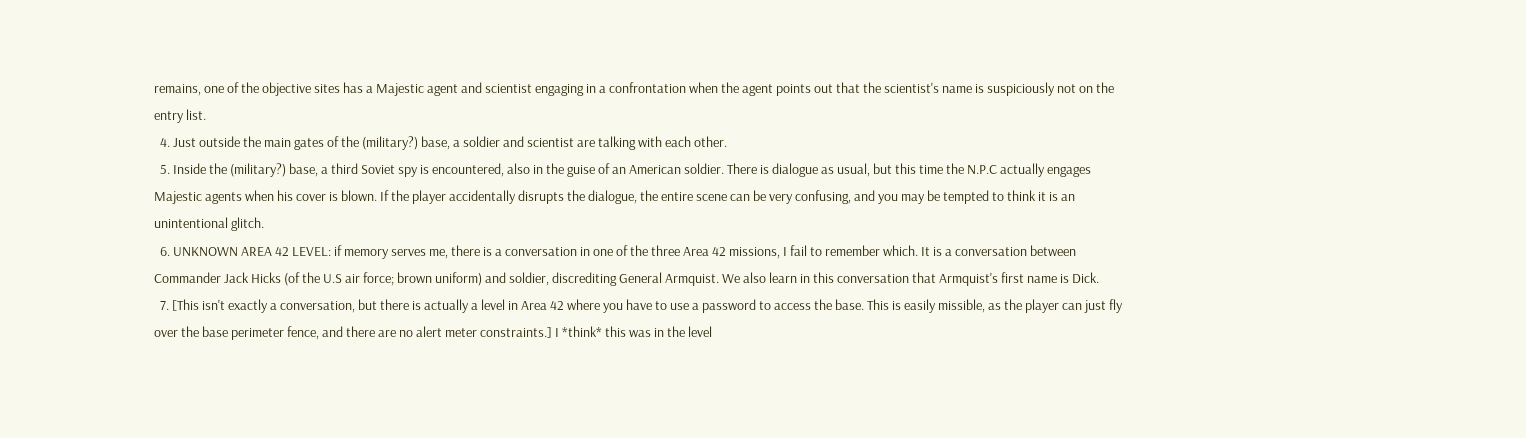remains, one of the objective sites has a Majestic agent and scientist engaging in a confrontation when the agent points out that the scientist's name is suspiciously not on the entry list.
  4. Just outside the main gates of the (military?) base, a soldier and scientist are talking with each other.
  5. Inside the (military?) base, a third Soviet spy is encountered, also in the guise of an American soldier. There is dialogue as usual, but this time the N.P.C actually engages Majestic agents when his cover is blown. If the player accidentally disrupts the dialogue, the entire scene can be very confusing, and you may be tempted to think it is an unintentional glitch.
  6. UNKNOWN AREA 42 LEVEL: if memory serves me, there is a conversation in one of the three Area 42 missions, I fail to remember which. It is a conversation between Commander Jack Hicks (of the U.S air force; brown uniform) and soldier, discrediting General Armquist. We also learn in this conversation that Armquist's first name is Dick.
  7. [This isn't exactly a conversation, but there is actually a level in Area 42 where you have to use a password to access the base. This is easily missible, as the player can just fly over the base perimeter fence, and there are no alert meter constraints.] I *think* this was in the level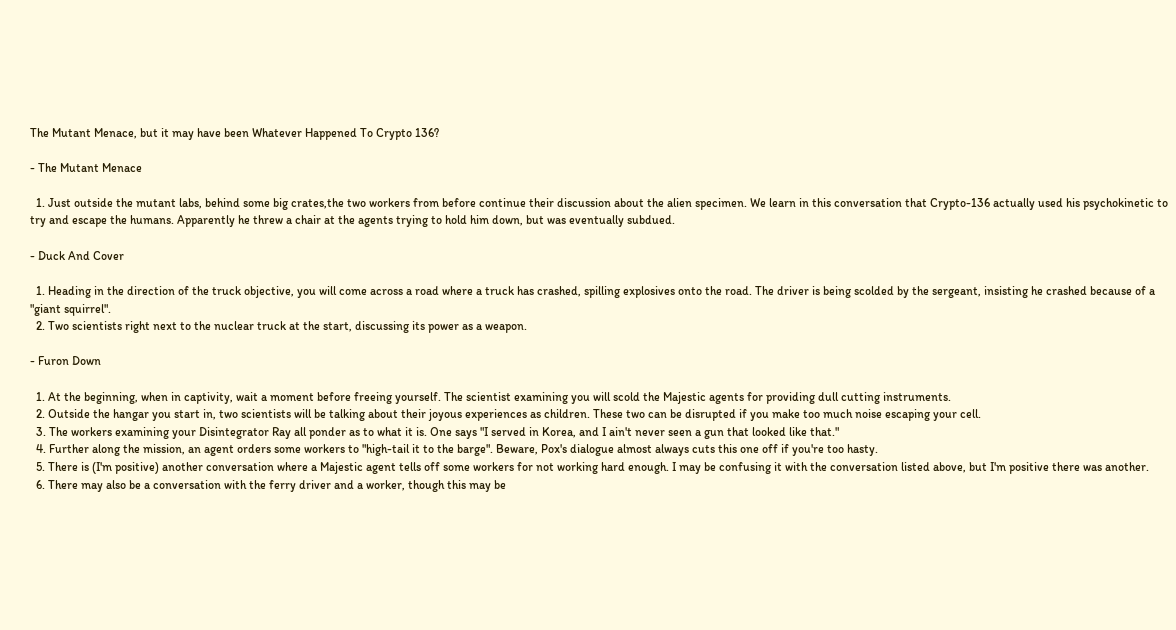The Mutant Menace, but it may have been Whatever Happened To Crypto 136?

- The Mutant Menace

  1. Just outside the mutant labs, behind some big crates,the two workers from before continue their discussion about the alien specimen. We learn in this conversation that Crypto-136 actually used his psychokinetic to try and escape the humans. Apparently he threw a chair at the agents trying to hold him down, but was eventually subdued.

- Duck And Cover

  1. Heading in the direction of the truck objective, you will come across a road where a truck has crashed, spilling explosives onto the road. The driver is being scolded by the sergeant, insisting he crashed because of a "giant squirrel".
  2. Two scientists right next to the nuclear truck at the start, discussing its power as a weapon.

- Furon Down

  1. At the beginning, when in captivity, wait a moment before freeing yourself. The scientist examining you will scold the Majestic agents for providing dull cutting instruments.
  2. Outside the hangar you start in, two scientists will be talking about their joyous experiences as children. These two can be disrupted if you make too much noise escaping your cell.
  3. The workers examining your Disintegrator Ray all ponder as to what it is. One says "I served in Korea, and I ain't never seen a gun that looked like that."
  4. Further along the mission, an agent orders some workers to "high-tail it to the barge". Beware, Pox's dialogue almost always cuts this one off if you're too hasty.
  5. There is (I'm positive) another conversation where a Majestic agent tells off some workers for not working hard enough. I may be confusing it with the conversation listed above, but I'm positive there was another.
  6. There may also be a conversation with the ferry driver and a worker, though this may be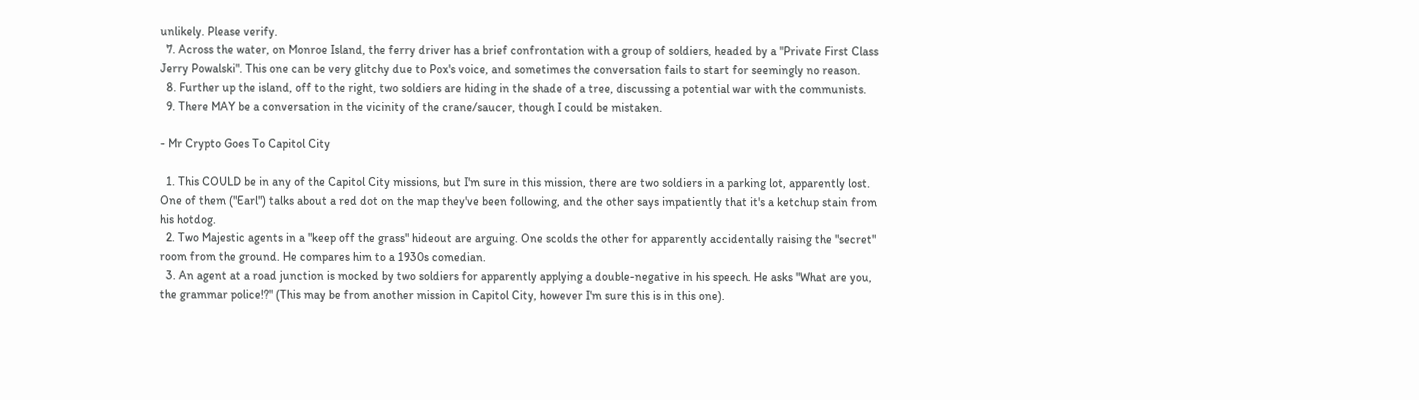unlikely. Please verify.
  7. Across the water, on Monroe Island, the ferry driver has a brief confrontation with a group of soldiers, headed by a "Private First Class Jerry Powalski". This one can be very glitchy due to Pox's voice, and sometimes the conversation fails to start for seemingly no reason.
  8. Further up the island, off to the right, two soldiers are hiding in the shade of a tree, discussing a potential war with the communists.
  9. There MAY be a conversation in the vicinity of the crane/saucer, though I could be mistaken.

- Mr Crypto Goes To Capitol City

  1. This COULD be in any of the Capitol City missions, but I'm sure in this mission, there are two soldiers in a parking lot, apparently lost. One of them ("Earl") talks about a red dot on the map they've been following, and the other says impatiently that it's a ketchup stain from his hotdog.
  2. Two Majestic agents in a "keep off the grass" hideout are arguing. One scolds the other for apparently accidentally raising the "secret" room from the ground. He compares him to a 1930s comedian.
  3. An agent at a road junction is mocked by two soldiers for apparently applying a double-negative in his speech. He asks "What are you, the grammar police!?" (This may be from another mission in Capitol City, however I'm sure this is in this one).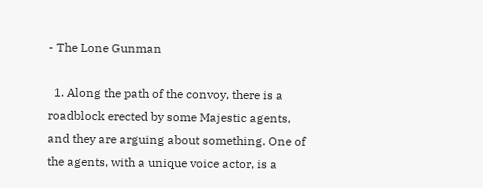- The Lone Gunman

  1. Along the path of the convoy, there is a roadblock erected by some Majestic agents, and they are arguing about something. One of the agents, with a unique voice actor, is a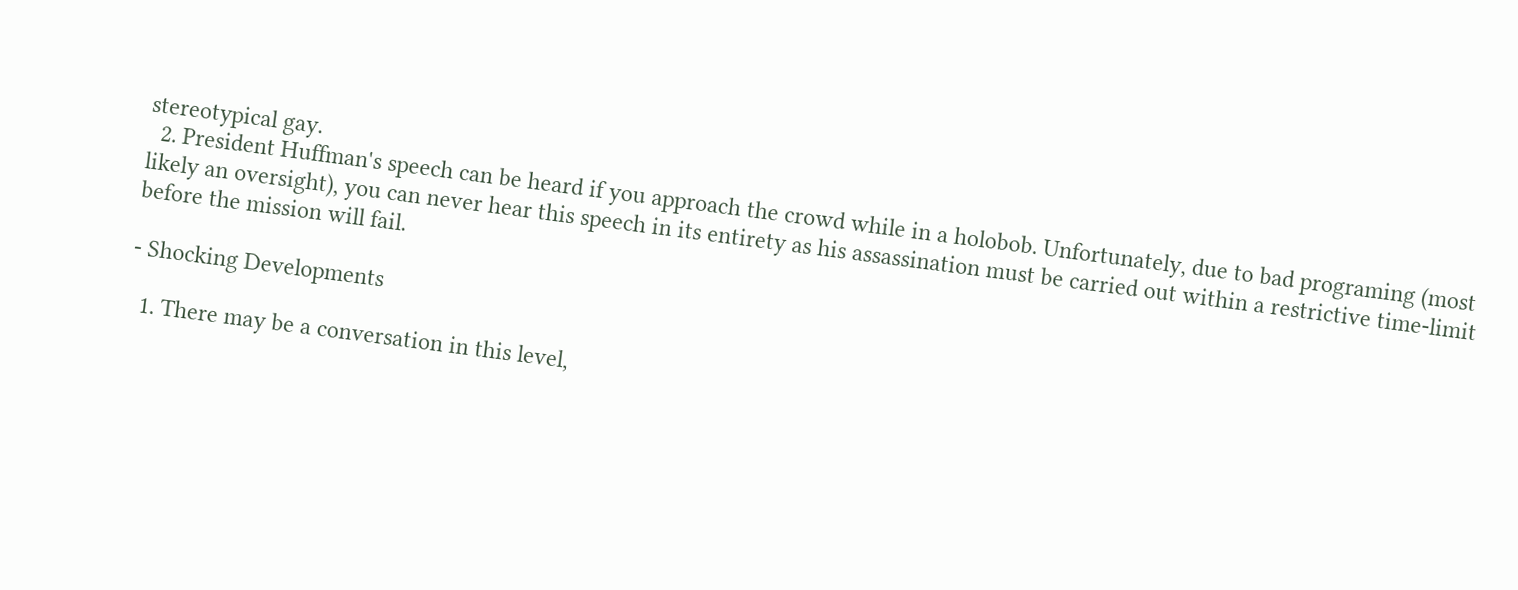stereotypical gay.
  2. President Huffman's speech can be heard if you approach the crowd while in a holobob. Unfortunately, due to bad programing (most likely an oversight), you can never hear this speech in its entirety as his assassination must be carried out within a restrictive time-limit before the mission will fail.

- Shocking Developments

  1. There may be a conversation in this level,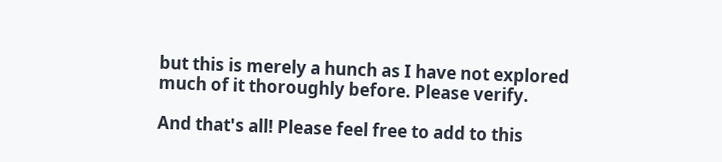but this is merely a hunch as I have not explored much of it thoroughly before. Please verify.

And that's all! Please feel free to add to this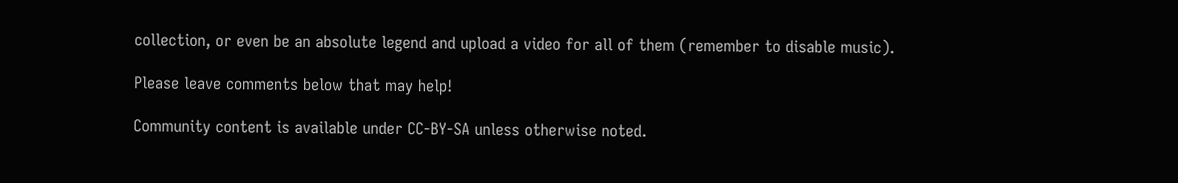collection, or even be an absolute legend and upload a video for all of them (remember to disable music).

Please leave comments below that may help!

Community content is available under CC-BY-SA unless otherwise noted.